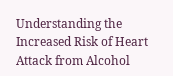Understanding the Increased Risk of Heart Attack from Alcohol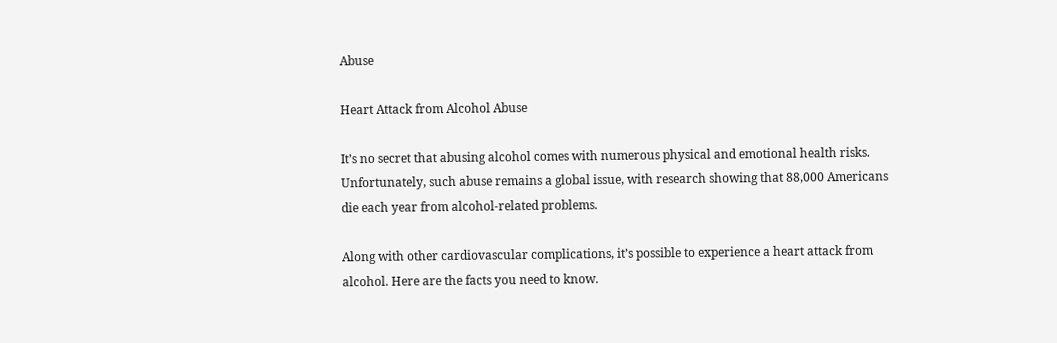Abuse

Heart Attack from Alcohol Abuse

It’s no secret that abusing alcohol comes with numerous physical and emotional health risks. Unfortunately, such abuse remains a global issue, with research showing that 88,000 Americans die each year from alcohol-related problems.

Along with other cardiovascular complications, it’s possible to experience a heart attack from alcohol. Here are the facts you need to know.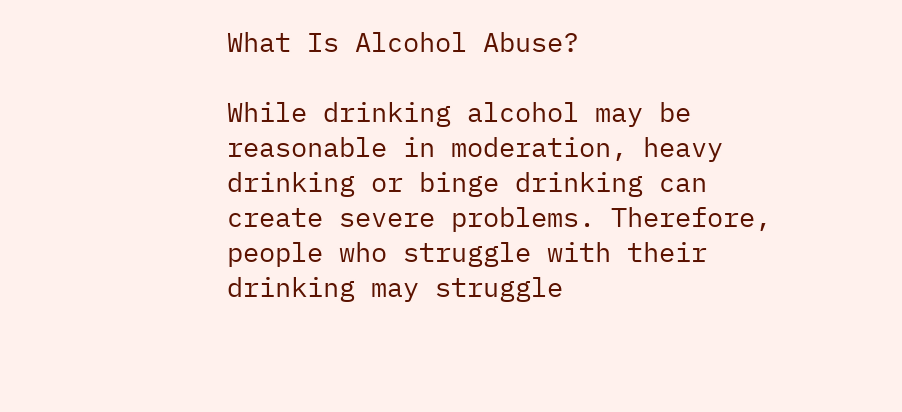What Is Alcohol Abuse?

While drinking alcohol may be reasonable in moderation, heavy drinking or binge drinking can create severe problems. Therefore, people who struggle with their drinking may struggle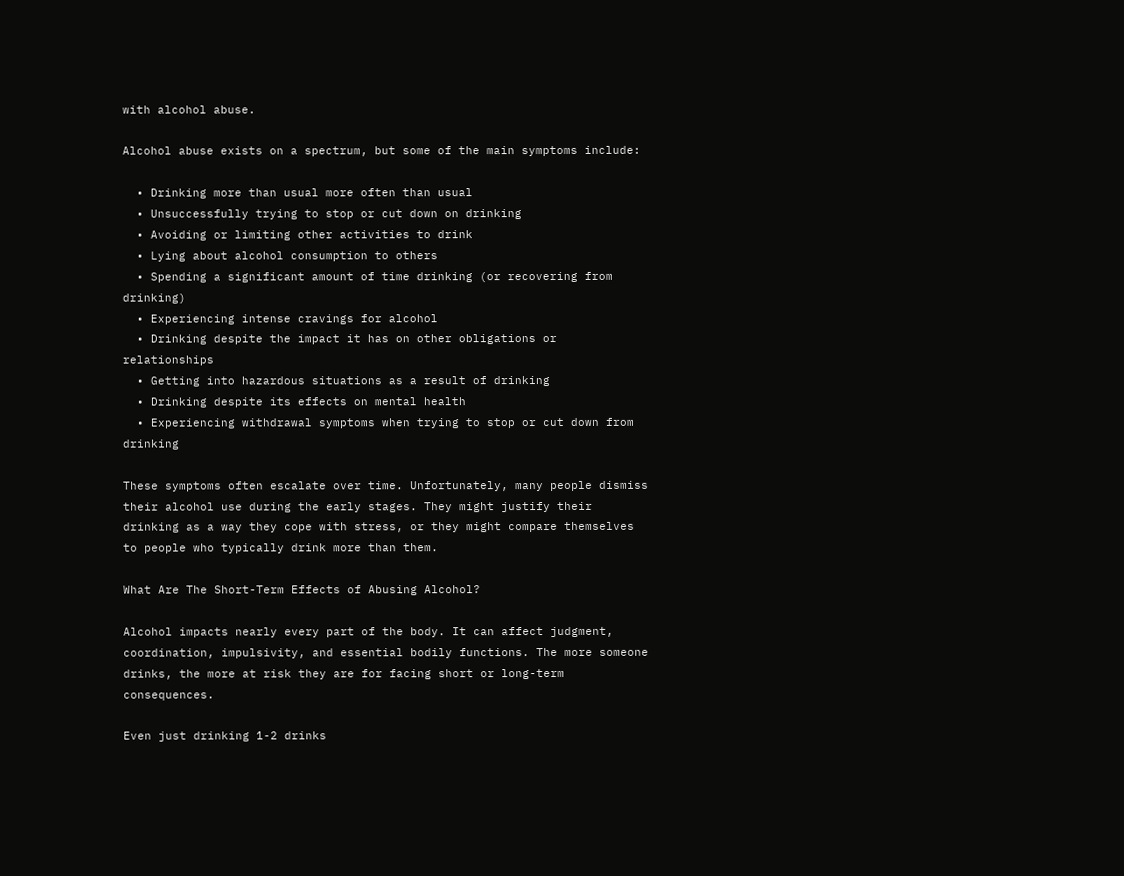with alcohol abuse.

Alcohol abuse exists on a spectrum, but some of the main symptoms include:

  • Drinking more than usual more often than usual
  • Unsuccessfully trying to stop or cut down on drinking
  • Avoiding or limiting other activities to drink
  • Lying about alcohol consumption to others
  • Spending a significant amount of time drinking (or recovering from drinking)
  • Experiencing intense cravings for alcohol
  • Drinking despite the impact it has on other obligations or relationships
  • Getting into hazardous situations as a result of drinking
  • Drinking despite its effects on mental health
  • Experiencing withdrawal symptoms when trying to stop or cut down from drinking

These symptoms often escalate over time. Unfortunately, many people dismiss their alcohol use during the early stages. They might justify their drinking as a way they cope with stress, or they might compare themselves to people who typically drink more than them.

What Are The Short-Term Effects of Abusing Alcohol?

Alcohol impacts nearly every part of the body. It can affect judgment, coordination, impulsivity, and essential bodily functions. The more someone drinks, the more at risk they are for facing short or long-term consequences.

Even just drinking 1-2 drinks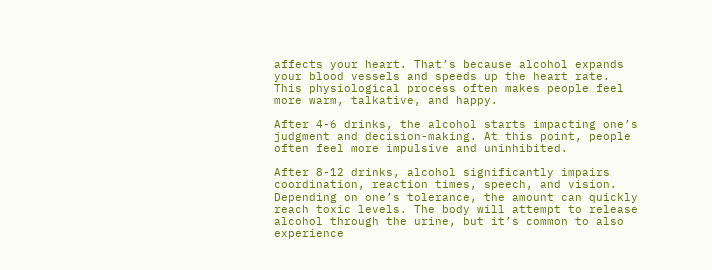affects your heart. That’s because alcohol expands your blood vessels and speeds up the heart rate. This physiological process often makes people feel more warm, talkative, and happy.

After 4-6 drinks, the alcohol starts impacting one’s judgment and decision-making. At this point, people often feel more impulsive and uninhibited.

After 8-12 drinks, alcohol significantly impairs coordination, reaction times, speech, and vision. Depending on one’s tolerance, the amount can quickly reach toxic levels. The body will attempt to release alcohol through the urine, but it’s common to also experience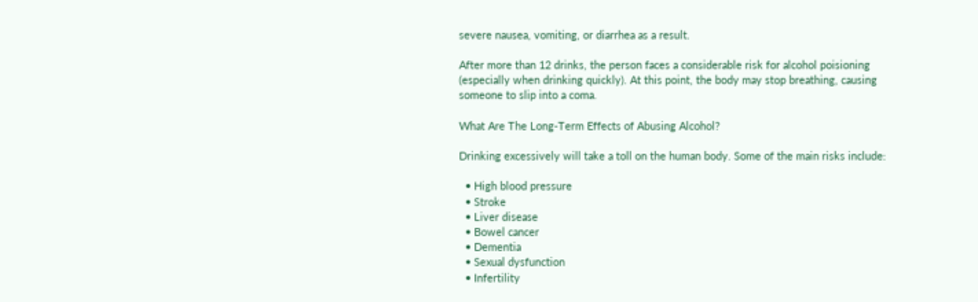severe nausea, vomiting, or diarrhea as a result.

After more than 12 drinks, the person faces a considerable risk for alcohol poisioning (especially when drinking quickly). At this point, the body may stop breathing, causing someone to slip into a coma.

What Are The Long-Term Effects of Abusing Alcohol?

Drinking excessively will take a toll on the human body. Some of the main risks include:

  • High blood pressure
  • Stroke
  • Liver disease
  • Bowel cancer
  • Dementia
  • Sexual dysfunction
  • Infertility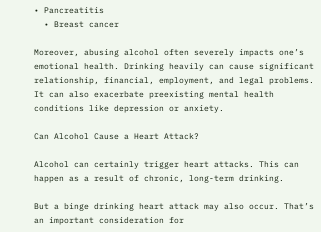• Pancreatitis
  • Breast cancer

Moreover, abusing alcohol often severely impacts one’s emotional health. Drinking heavily can cause significant relationship, financial, employment, and legal problems. It can also exacerbate preexisting mental health conditions like depression or anxiety.

Can Alcohol Cause a Heart Attack?

Alcohol can certainly trigger heart attacks. This can happen as a result of chronic, long-term drinking.

But a binge drinking heart attack may also occur. That’s an important consideration for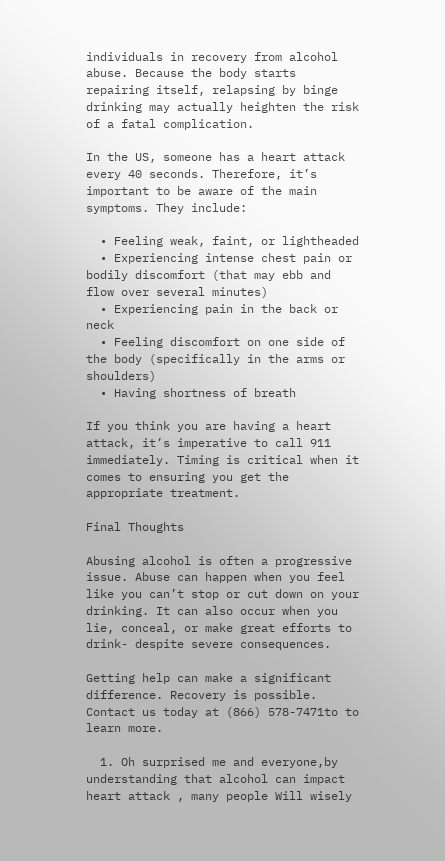individuals in recovery from alcohol abuse. Because the body starts repairing itself, relapsing by binge drinking may actually heighten the risk of a fatal complication.

In the US, someone has a heart attack every 40 seconds. Therefore, it’s important to be aware of the main symptoms. They include:

  • Feeling weak, faint, or lightheaded
  • Experiencing intense chest pain or bodily discomfort (that may ebb and flow over several minutes)
  • Experiencing pain in the back or neck
  • Feeling discomfort on one side of the body (specifically in the arms or shoulders)
  • Having shortness of breath

If you think you are having a heart attack, it’s imperative to call 911 immediately. Timing is critical when it comes to ensuring you get the appropriate treatment.

Final Thoughts

Abusing alcohol is often a progressive issue. Abuse can happen when you feel like you can’t stop or cut down on your drinking. It can also occur when you lie, conceal, or make great efforts to drink- despite severe consequences.

Getting help can make a significant difference. Recovery is possible. Contact us today at (866) 578-7471to to learn more.

  1. Oh surprised me and everyone,by understanding that alcohol can impact heart attack , many people Will wisely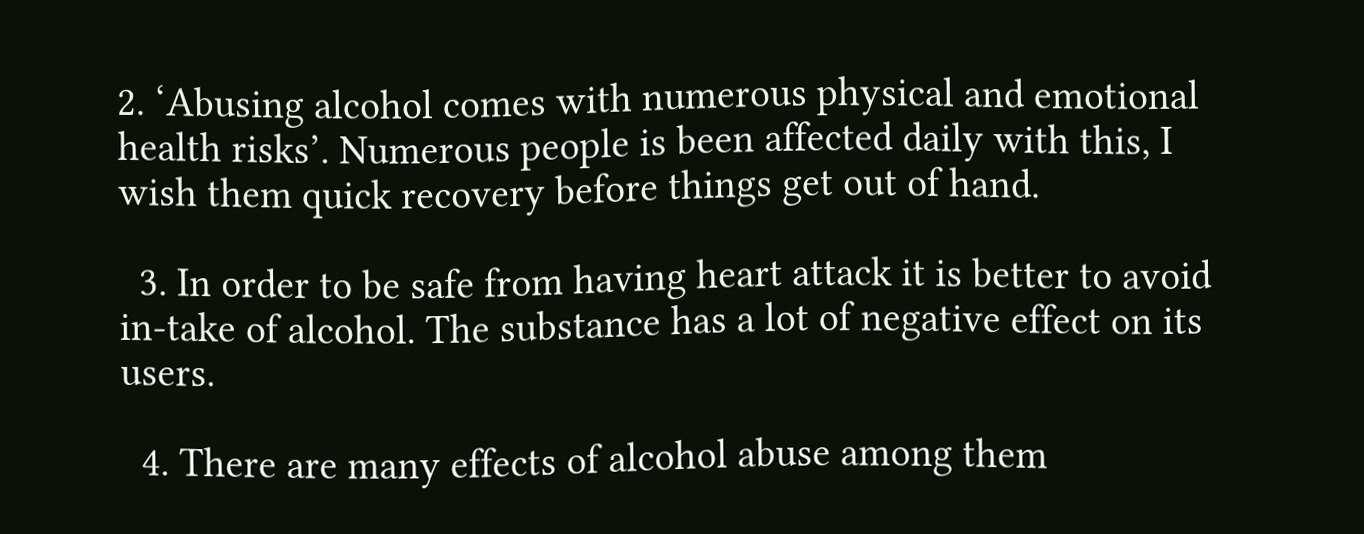2. ‘Abusing alcohol comes with numerous physical and emotional health risks’. Numerous people is been affected daily with this, I wish them quick recovery before things get out of hand.

  3. In order to be safe from having heart attack it is better to avoid in-take of alcohol. The substance has a lot of negative effect on its users.

  4. There are many effects of alcohol abuse among them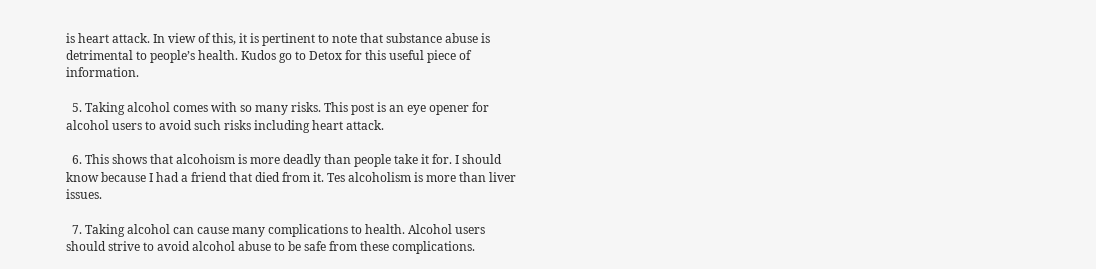is heart attack. In view of this, it is pertinent to note that substance abuse is detrimental to people’s health. Kudos go to Detox for this useful piece of information.

  5. Taking alcohol comes with so many risks. This post is an eye opener for alcohol users to avoid such risks including heart attack.

  6. This shows that alcohoism is more deadly than people take it for. I should know because I had a friend that died from it. Tes alcoholism is more than liver issues.

  7. Taking alcohol can cause many complications to health. Alcohol users should strive to avoid alcohol abuse to be safe from these complications.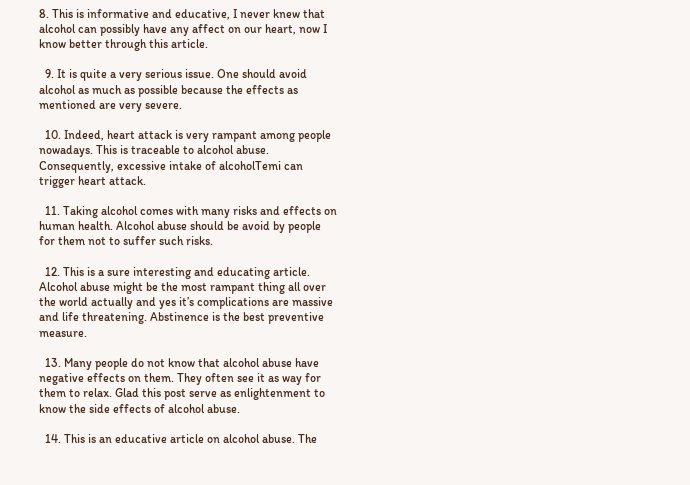8. This is informative and educative, I never knew that alcohol can possibly have any affect on our heart, now I know better through this article.

  9. It is quite a very serious issue. One should avoid alcohol as much as possible because the effects as mentioned are very severe.

  10. Indeed, heart attack is very rampant among people nowadays. This is traceable to alcohol abuse. Consequently, excessive intake of alcoholTemi can trigger heart attack.

  11. Taking alcohol comes with many risks and effects on human health. Alcohol abuse should be avoid by people for them not to suffer such risks.

  12. This is a sure interesting and educating article. Alcohol abuse might be the most rampant thing all over the world actually and yes it’s complications are massive and life threatening. Abstinence is the best preventive measure.

  13. Many people do not know that alcohol abuse have negative effects on them. They often see it as way for them to relax. Glad this post serve as enlightenment to know the side effects of alcohol abuse.

  14. This is an educative article on alcohol abuse. The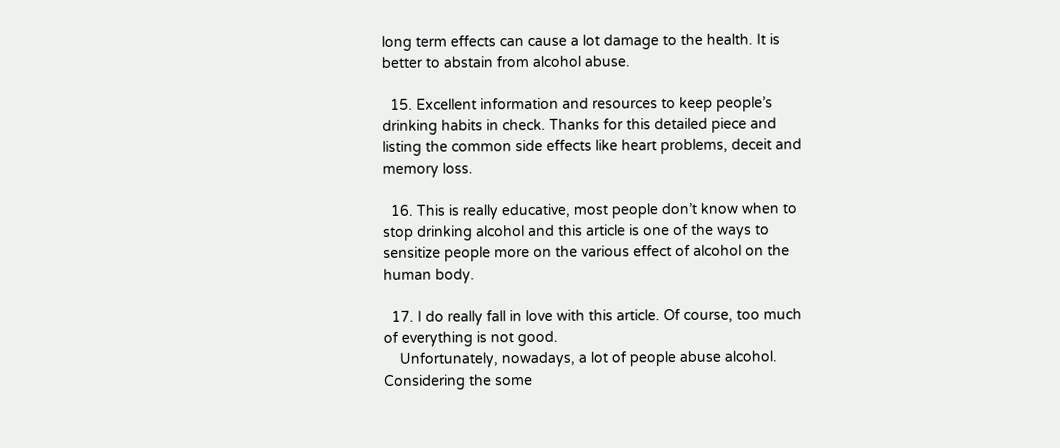long term effects can cause a lot damage to the health. It is better to abstain from alcohol abuse.

  15. Excellent information and resources to keep people’s drinking habits in check. Thanks for this detailed piece and listing the common side effects like heart problems, deceit and memory loss.

  16. This is really educative, most people don’t know when to stop drinking alcohol and this article is one of the ways to sensitize people more on the various effect of alcohol on the human body.

  17. I do really fall in love with this article. Of course, too much of everything is not good.
    Unfortunately, nowadays, a lot of people abuse alcohol. Considering the some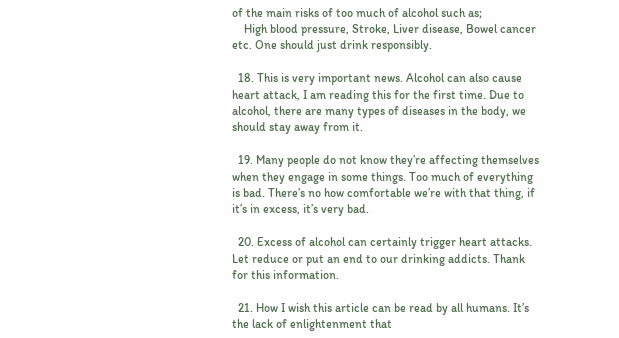of the main risks of too much of alcohol such as;
    High blood pressure, Stroke, Liver disease, Bowel cancer etc. One should just drink responsibly.

  18. This is very important news. Alcohol can also cause heart attack, I am reading this for the first time. Due to alcohol, there are many types of diseases in the body, we should stay away from it.

  19. Many people do not know they’re affecting themselves when they engage in some things. Too much of everything is bad. There’s no how comfortable we’re with that thing, if it’s in excess, it’s very bad.

  20. Excess of alcohol can certainly trigger heart attacks. Let reduce or put an end to our drinking addicts. Thank for this information.

  21. How I wish this article can be read by all humans. It’s the lack of enlightenment that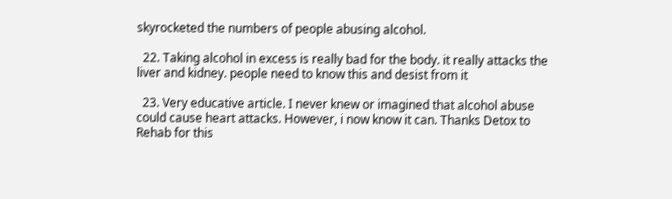skyrocketed the numbers of people abusing alcohol.

  22. Taking alcohol in excess is really bad for the body. it really attacks the liver and kidney. people need to know this and desist from it

  23. Very educative article. I never knew or imagined that alcohol abuse could cause heart attacks. However, i now know it can. Thanks Detox to Rehab for this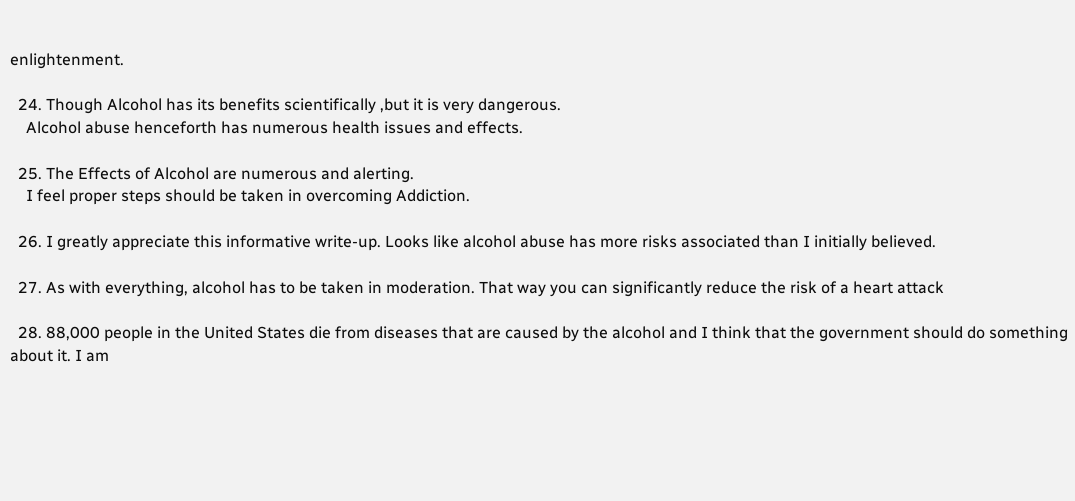enlightenment.

  24. Though Alcohol has its benefits scientifically ,but it is very dangerous.
    Alcohol abuse henceforth has numerous health issues and effects.

  25. The Effects of Alcohol are numerous and alerting.
    I feel proper steps should be taken in overcoming Addiction.

  26. I greatly appreciate this informative write-up. Looks like alcohol abuse has more risks associated than I initially believed.

  27. As with everything, alcohol has to be taken in moderation. That way you can significantly reduce the risk of a heart attack

  28. 88,000 people in the United States die from diseases that are caused by the alcohol and I think that the government should do something about it. I am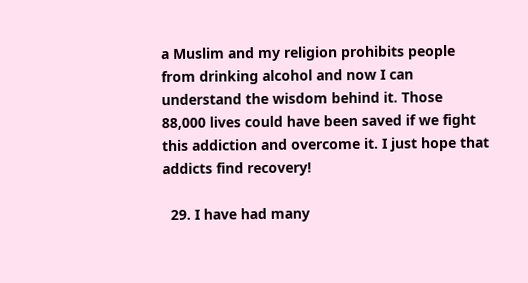a Muslim and my religion prohibits people from drinking alcohol and now I can understand the wisdom behind it. Those 88,000 lives could have been saved if we fight this addiction and overcome it. I just hope that addicts find recovery!

  29. I have had many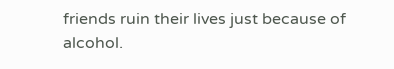friends ruin their lives just because of alcohol.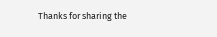Thanks for sharing the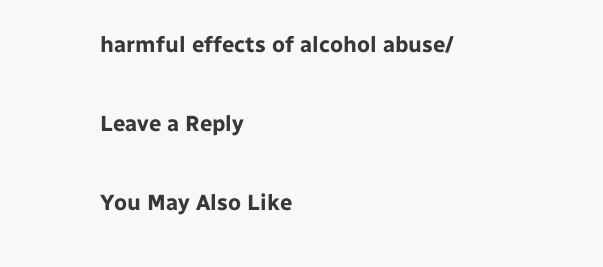harmful effects of alcohol abuse/

Leave a Reply

You May Also Like